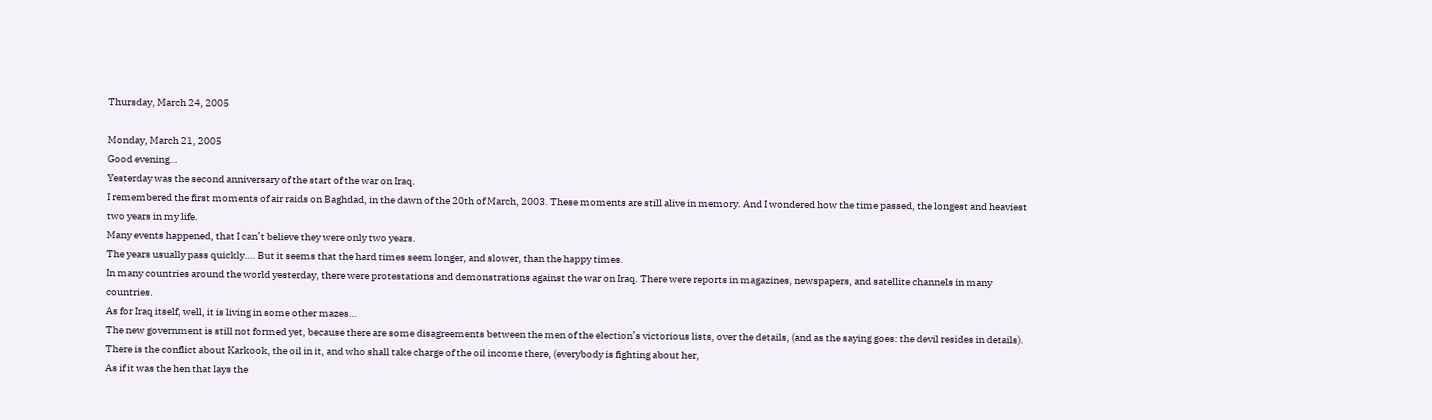Thursday, March 24, 2005

Monday, March 21, 2005
Good evening…
Yesterday was the second anniversary of the start of the war on Iraq.
I remembered the first moments of air raids on Baghdad, in the dawn of the 20th of March, 2003. These moments are still alive in memory. And I wondered how the time passed, the longest and heaviest two years in my life.
Many events happened, that I can’t believe they were only two years.
The years usually pass quickly…. But it seems that the hard times seem longer, and slower, than the happy times.
In many countries around the world yesterday, there were protestations and demonstrations against the war on Iraq. There were reports in magazines, newspapers, and satellite channels in many countries.
As for Iraq itself, well, it is living in some other mazes…
The new government is still not formed yet, because there are some disagreements between the men of the election’s victorious lists, over the details, (and as the saying goes: the devil resides in details).
There is the conflict about Karkook, the oil in it, and who shall take charge of the oil income there, (everybody is fighting about her,
As if it was the hen that lays the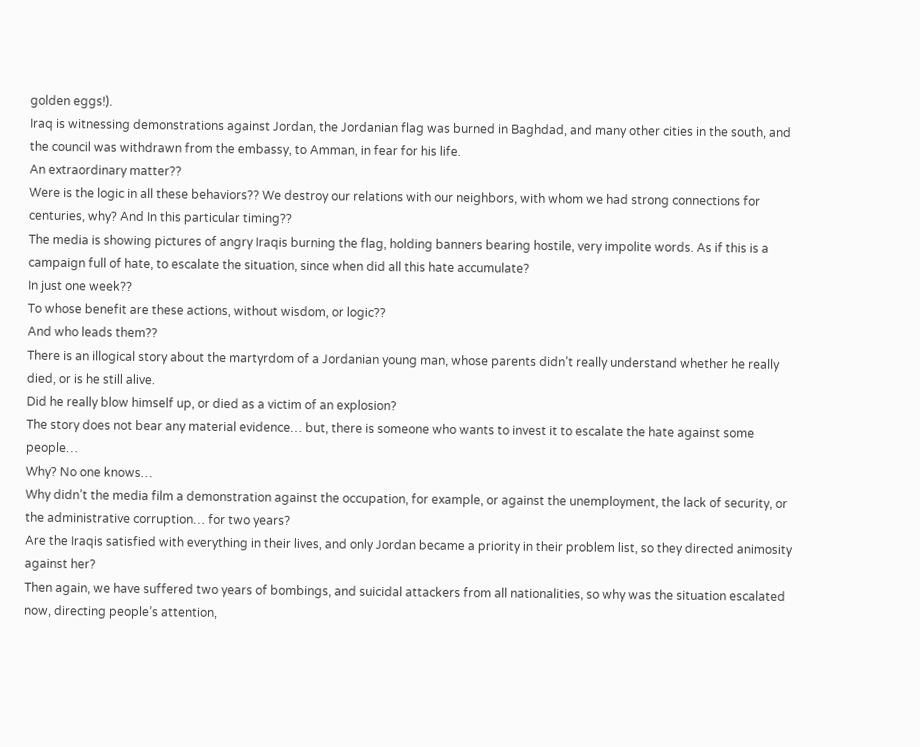golden eggs!).
Iraq is witnessing demonstrations against Jordan, the Jordanian flag was burned in Baghdad, and many other cities in the south, and the council was withdrawn from the embassy, to Amman, in fear for his life.
An extraordinary matter??
Were is the logic in all these behaviors?? We destroy our relations with our neighbors, with whom we had strong connections for centuries, why? And In this particular timing??
The media is showing pictures of angry Iraqis burning the flag, holding banners bearing hostile, very impolite words. As if this is a campaign full of hate, to escalate the situation, since when did all this hate accumulate?
In just one week??
To whose benefit are these actions, without wisdom, or logic??
And who leads them??
There is an illogical story about the martyrdom of a Jordanian young man, whose parents didn’t really understand whether he really died, or is he still alive.
Did he really blow himself up, or died as a victim of an explosion?
The story does not bear any material evidence… but, there is someone who wants to invest it to escalate the hate against some people…
Why? No one knows…
Why didn’t the media film a demonstration against the occupation, for example, or against the unemployment, the lack of security, or the administrative corruption… for two years?
Are the Iraqis satisfied with everything in their lives, and only Jordan became a priority in their problem list, so they directed animosity against her?
Then again, we have suffered two years of bombings, and suicidal attackers from all nationalities, so why was the situation escalated now, directing people’s attention,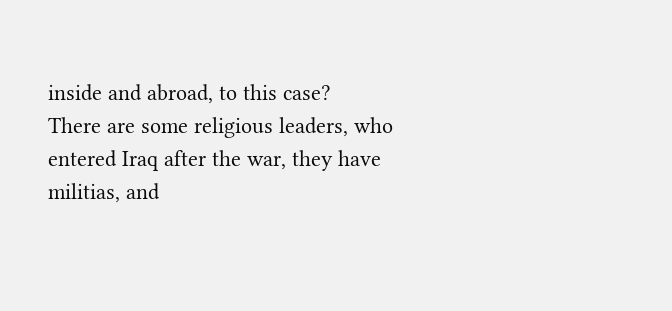inside and abroad, to this case?
There are some religious leaders, who entered Iraq after the war, they have militias, and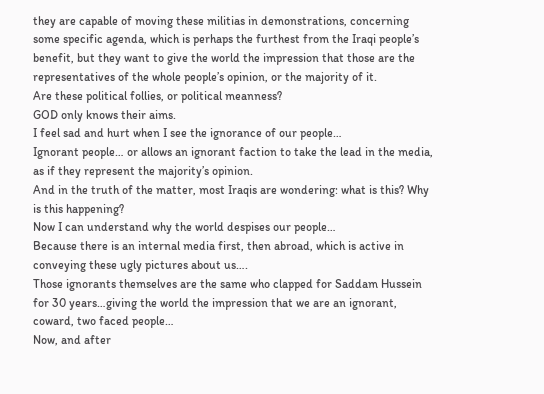they are capable of moving these militias in demonstrations, concerning some specific agenda, which is perhaps the furthest from the Iraqi people’s benefit, but they want to give the world the impression that those are the representatives of the whole people’s opinion, or the majority of it.
Are these political follies, or political meanness?
GOD only knows their aims.
I feel sad and hurt when I see the ignorance of our people…
Ignorant people… or allows an ignorant faction to take the lead in the media, as if they represent the majority’s opinion.
And in the truth of the matter, most Iraqis are wondering: what is this? Why is this happening?
Now I can understand why the world despises our people…
Because there is an internal media first, then abroad, which is active in conveying these ugly pictures about us….
Those ignorants themselves are the same who clapped for Saddam Hussein for 30 years…giving the world the impression that we are an ignorant, coward, two faced people…
Now, and after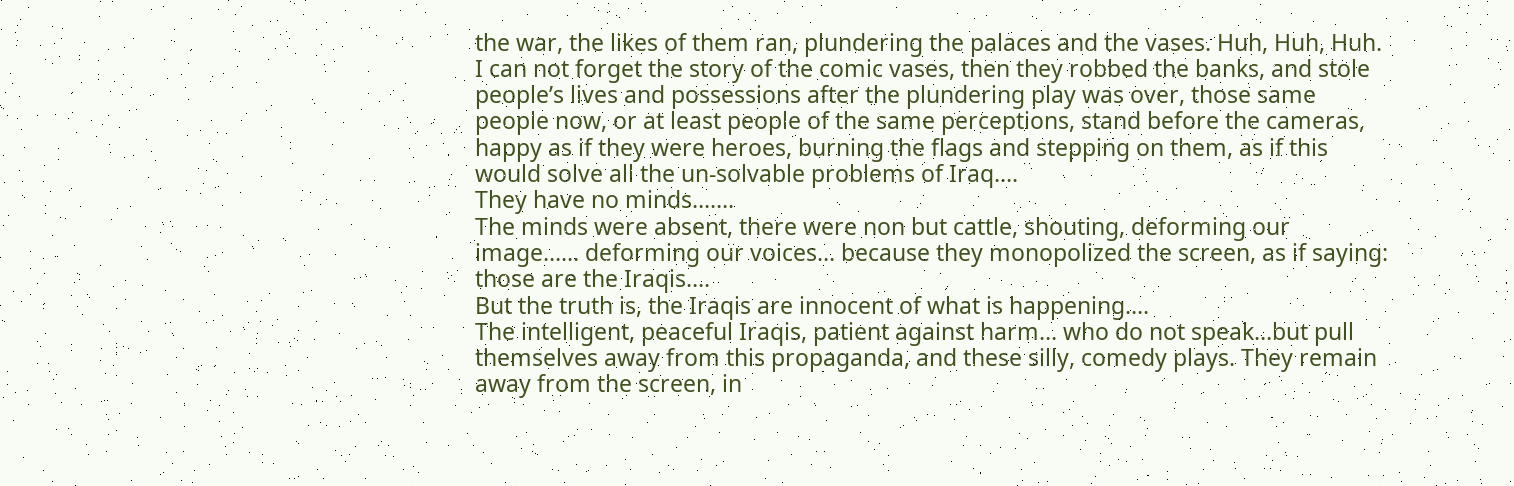the war, the likes of them ran, plundering the palaces and the vases. Huh, Huh, Huh. I can not forget the story of the comic vases, then they robbed the banks, and stole people’s lives and possessions after the plundering play was over, those same people now, or at least people of the same perceptions, stand before the cameras, happy as if they were heroes, burning the flags and stepping on them, as if this would solve all the un-solvable problems of Iraq….
They have no minds…….
The minds were absent, there were non but cattle, shouting, deforming our image…… deforming our voices… because they monopolized the screen, as if saying: those are the Iraqis….
But the truth is, the Iraqis are innocent of what is happening….
The intelligent, peaceful Iraqis, patient against harm… who do not speak…but pull themselves away from this propaganda, and these silly, comedy plays. They remain away from the screen, in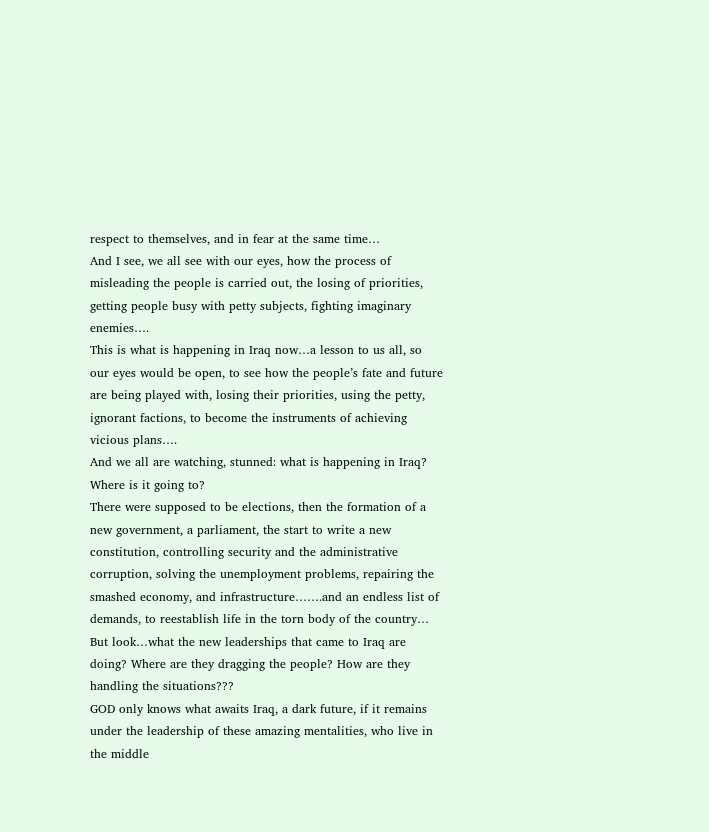respect to themselves, and in fear at the same time…
And I see, we all see with our eyes, how the process of misleading the people is carried out, the losing of priorities, getting people busy with petty subjects, fighting imaginary enemies….
This is what is happening in Iraq now…a lesson to us all, so our eyes would be open, to see how the people’s fate and future are being played with, losing their priorities, using the petty, ignorant factions, to become the instruments of achieving vicious plans….
And we all are watching, stunned: what is happening in Iraq? Where is it going to?
There were supposed to be elections, then the formation of a new government, a parliament, the start to write a new constitution, controlling security and the administrative corruption, solving the unemployment problems, repairing the smashed economy, and infrastructure…….and an endless list of demands, to reestablish life in the torn body of the country…
But look…what the new leaderships that came to Iraq are doing? Where are they dragging the people? How are they handling the situations???
GOD only knows what awaits Iraq, a dark future, if it remains under the leadership of these amazing mentalities, who live in the middle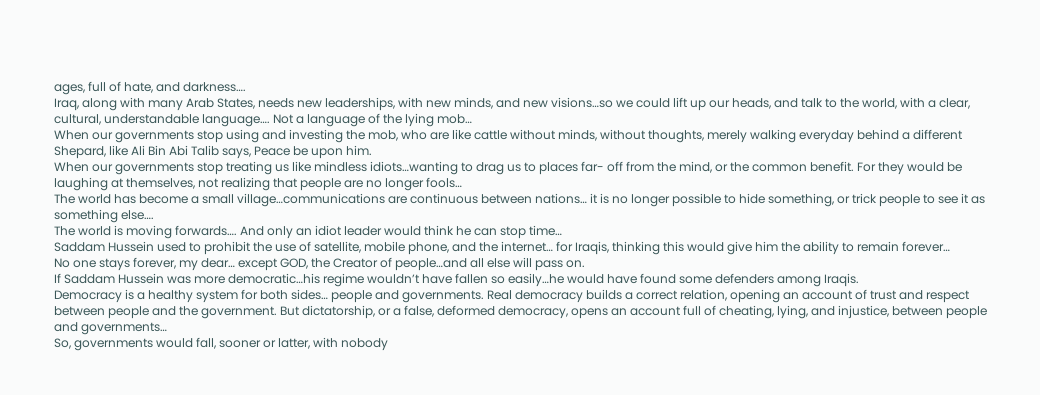ages, full of hate, and darkness….
Iraq, along with many Arab States, needs new leaderships, with new minds, and new visions…so we could lift up our heads, and talk to the world, with a clear, cultural, understandable language…. Not a language of the lying mob…
When our governments stop using and investing the mob, who are like cattle without minds, without thoughts, merely walking everyday behind a different Shepard, like Ali Bin Abi Talib says, Peace be upon him.
When our governments stop treating us like mindless idiots…wanting to drag us to places far- off from the mind, or the common benefit. For they would be laughing at themselves, not realizing that people are no longer fools…
The world has become a small village…communications are continuous between nations… it is no longer possible to hide something, or trick people to see it as something else….
The world is moving forwards…. And only an idiot leader would think he can stop time…
Saddam Hussein used to prohibit the use of satellite, mobile phone, and the internet… for Iraqis, thinking this would give him the ability to remain forever…
No one stays forever, my dear… except GOD, the Creator of people…and all else will pass on.
If Saddam Hussein was more democratic…his regime wouldn’t have fallen so easily…he would have found some defenders among Iraqis.
Democracy is a healthy system for both sides… people and governments. Real democracy builds a correct relation, opening an account of trust and respect between people and the government. But dictatorship, or a false, deformed democracy, opens an account full of cheating, lying, and injustice, between people and governments…
So, governments would fall, sooner or latter, with nobody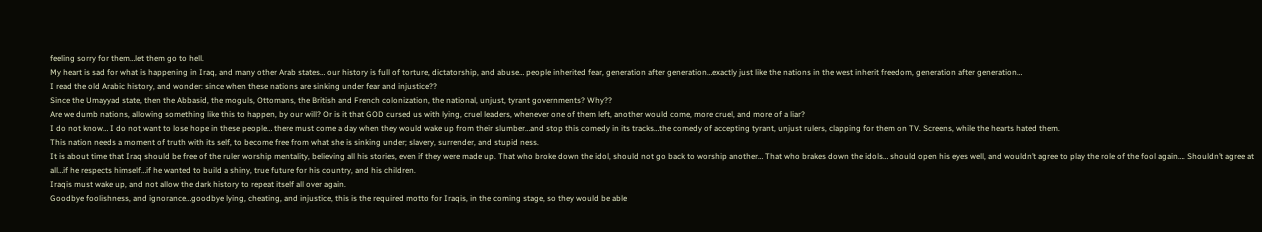feeling sorry for them…let them go to hell.
My heart is sad for what is happening in Iraq, and many other Arab states… our history is full of torture, dictatorship, and abuse… people inherited fear, generation after generation…exactly just like the nations in the west inherit freedom, generation after generation…
I read the old Arabic history, and wonder: since when these nations are sinking under fear and injustice??
Since the Umayyad state, then the Abbasid, the moguls, Ottomans, the British and French colonization, the national, unjust, tyrant governments? Why??
Are we dumb nations, allowing something like this to happen, by our will? Or is it that GOD cursed us with lying, cruel leaders, whenever one of them left, another would come, more cruel, and more of a liar?
I do not know… I do not want to lose hope in these people… there must come a day when they would wake up from their slumber…and stop this comedy in its tracks…the comedy of accepting tyrant, unjust rulers, clapping for them on TV. Screens, while the hearts hated them.
This nation needs a moment of truth with its self, to become free from what she is sinking under; slavery, surrender, and stupid ness.
It is about time that Iraq should be free of the ruler worship mentality, believing all his stories, even if they were made up. That who broke down the idol, should not go back to worship another… That who brakes down the idols… should open his eyes well, and wouldn’t agree to play the role of the fool again…. Shouldn’t agree at all…if he respects himself…if he wanted to build a shiny, true future for his country, and his children.
Iraqis must wake up, and not allow the dark history to repeat itself all over again.
Goodbye foolishness, and ignorance…goodbye lying, cheating, and injustice, this is the required motto for Iraqis, in the coming stage, so they would be able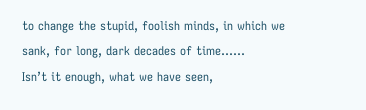to change the stupid, foolish minds, in which we sank, for long, dark decades of time……
Isn’t it enough, what we have seen,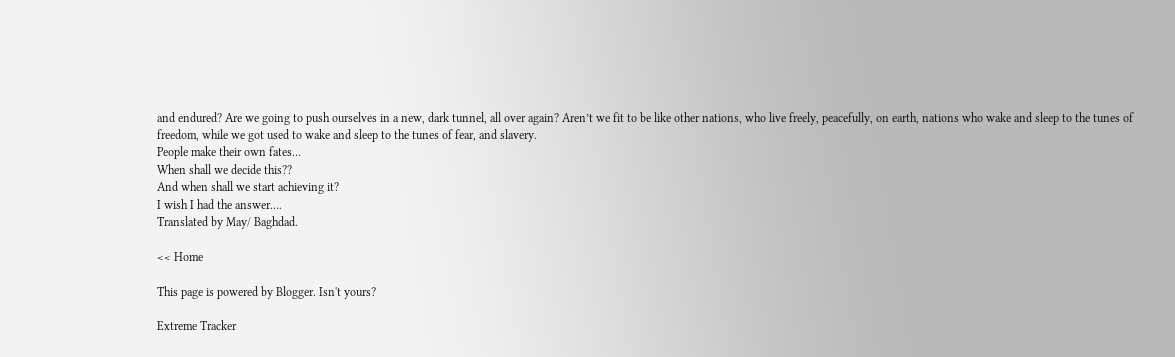and endured? Are we going to push ourselves in a new, dark tunnel, all over again? Aren’t we fit to be like other nations, who live freely, peacefully, on earth, nations who wake and sleep to the tunes of freedom, while we got used to wake and sleep to the tunes of fear, and slavery.
People make their own fates…
When shall we decide this??
And when shall we start achieving it?
I wish I had the answer….
Translated by May/ Baghdad.

<< Home

This page is powered by Blogger. Isn't yours?

Extreme Tracker